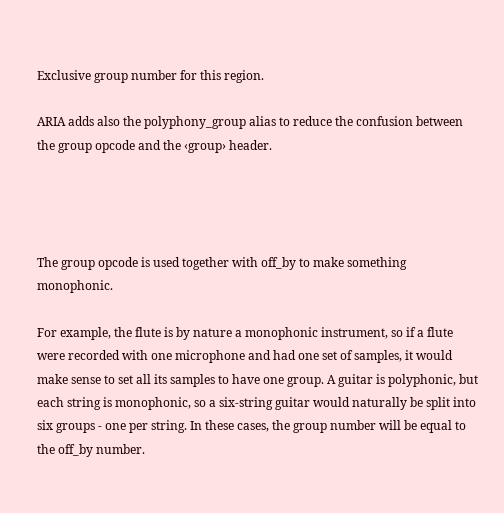Exclusive group number for this region.

ARIA adds also the polyphony_group alias to reduce the confusion between the group opcode and the ‹group› header.




The group opcode is used together with off_by to make something monophonic.

For example, the flute is by nature a monophonic instrument, so if a flute were recorded with one microphone and had one set of samples, it would make sense to set all its samples to have one group. A guitar is polyphonic, but each string is monophonic, so a six-string guitar would naturally be split into six groups - one per string. In these cases, the group number will be equal to the off_by number.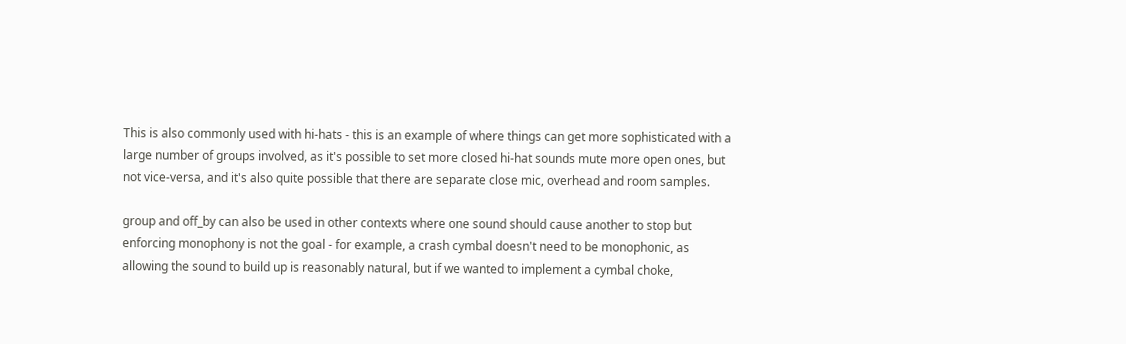This is also commonly used with hi-hats - this is an example of where things can get more sophisticated with a large number of groups involved, as it's possible to set more closed hi-hat sounds mute more open ones, but not vice-versa, and it's also quite possible that there are separate close mic, overhead and room samples.

group and off_by can also be used in other contexts where one sound should cause another to stop but enforcing monophony is not the goal - for example, a crash cymbal doesn't need to be monophonic, as allowing the sound to build up is reasonably natural, but if we wanted to implement a cymbal choke,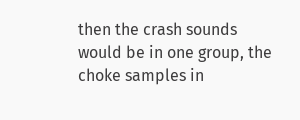then the crash sounds would be in one group, the choke samples in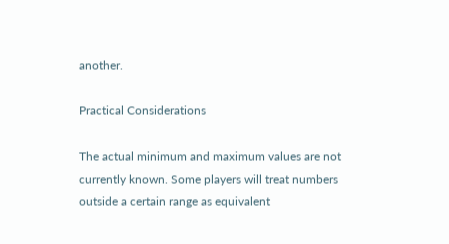another.

Practical Considerations

The actual minimum and maximum values are not currently known. Some players will treat numbers outside a certain range as equivalent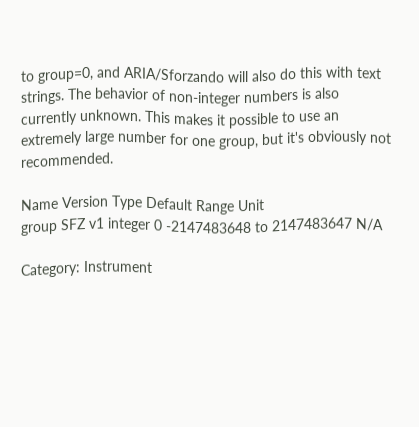to group=0, and ARIA/Sforzando will also do this with text strings. The behavior of non-integer numbers is also currently unknown. This makes it possible to use an extremely large number for one group, but it's obviously not recommended.

Name Version Type Default Range Unit
group SFZ v1 integer 0 -2147483648 to 2147483647 N/A

Category: Instrument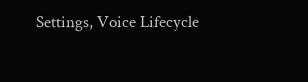Settings, Voice Lifecycle